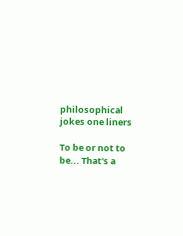philosophical jokes one liners

To be or not to be... That's a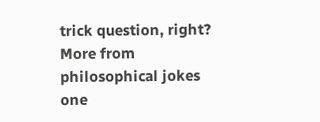trick question, right?
More from philosophical jokes one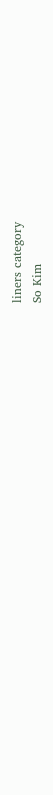liners category
So Kim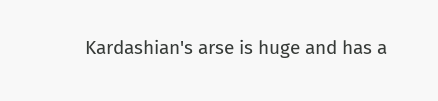Kardashian's arse is huge and has a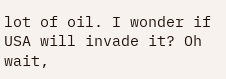lot of oil. I wonder if USA will invade it? Oh wait,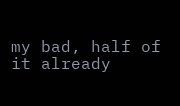my bad, half of it already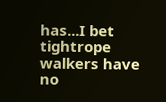has...I bet tightrope walkers have no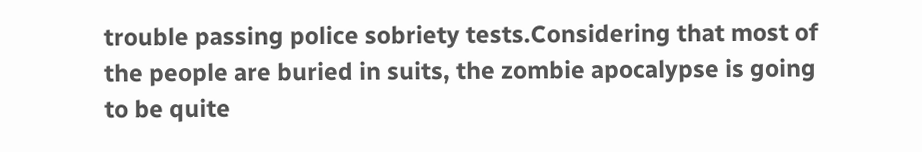trouble passing police sobriety tests.Considering that most of the people are buried in suits, the zombie apocalypse is going to be quite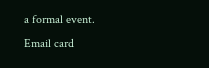a formal event.
Email card